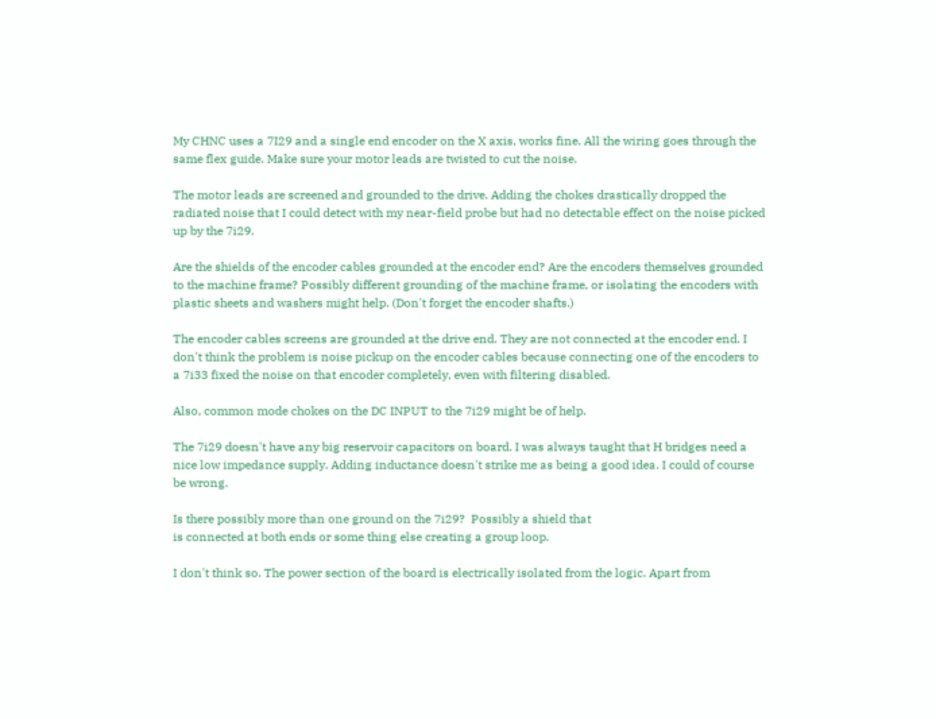My CHNC uses a 7I29 and a single end encoder on the X axis, works fine. All the wiring goes through the same flex guide. Make sure your motor leads are twisted to cut the noise.

The motor leads are screened and grounded to the drive. Adding the chokes drastically dropped the radiated noise that I could detect with my near-field probe but had no detectable effect on the noise picked up by the 7i29.

Are the shields of the encoder cables grounded at the encoder end? Are the encoders themselves grounded to the machine frame? Possibly different grounding of the machine frame, or isolating the encoders with plastic sheets and washers might help. (Don't forget the encoder shafts.)

The encoder cables screens are grounded at the drive end. They are not connected at the encoder end. I don't think the problem is noise pickup on the encoder cables because connecting one of the encoders to a 7i33 fixed the noise on that encoder completely, even with filtering disabled.

Also, common mode chokes on the DC INPUT to the 7i29 might be of help.

The 7i29 doesn't have any big reservoir capacitors on board. I was always taught that H bridges need a nice low impedance supply. Adding inductance doesn't strike me as being a good idea. I could of course be wrong.

Is there possibly more than one ground on the 7i29?  Possibly a shield that
is connected at both ends or some thing else creating a group loop.

I don't think so. The power section of the board is electrically isolated from the logic. Apart from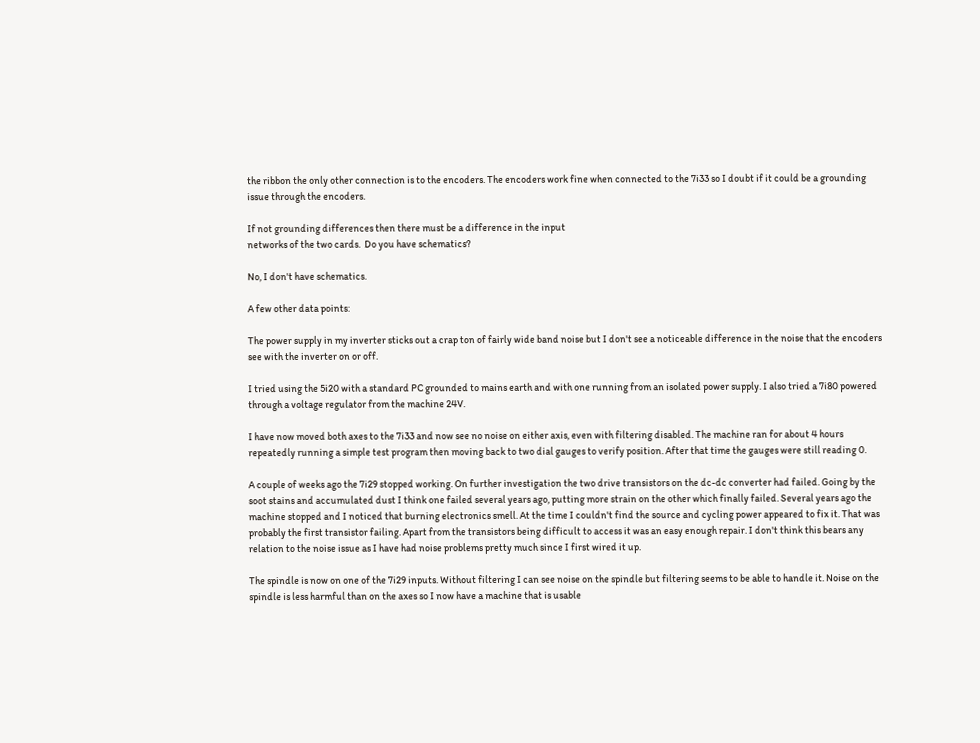the ribbon the only other connection is to the encoders. The encoders work fine when connected to the 7i33 so I doubt if it could be a grounding issue through the encoders.

If not grounding differences then there must be a difference in the input
networks of the two cards.  Do you have schematics?

No, I don't have schematics.

A few other data points:

The power supply in my inverter sticks out a crap ton of fairly wide band noise but I don't see a noticeable difference in the noise that the encoders see with the inverter on or off.

I tried using the 5i20 with a standard PC grounded to mains earth and with one running from an isolated power supply. I also tried a 7i80 powered through a voltage regulator from the machine 24V.

I have now moved both axes to the 7i33 and now see no noise on either axis, even with filtering disabled. The machine ran for about 4 hours repeatedly running a simple test program then moving back to two dial gauges to verify position. After that time the gauges were still reading 0.

A couple of weeks ago the 7i29 stopped working. On further investigation the two drive transistors on the dc-dc converter had failed. Going by the soot stains and accumulated dust I think one failed several years ago, putting more strain on the other which finally failed. Several years ago the machine stopped and I noticed that burning electronics smell. At the time I couldn't find the source and cycling power appeared to fix it. That was probably the first transistor failing. Apart from the transistors being difficult to access it was an easy enough repair. I don't think this bears any relation to the noise issue as I have had noise problems pretty much since I first wired it up.

The spindle is now on one of the 7i29 inputs. Without filtering I can see noise on the spindle but filtering seems to be able to handle it. Noise on the spindle is less harmful than on the axes so I now have a machine that is usable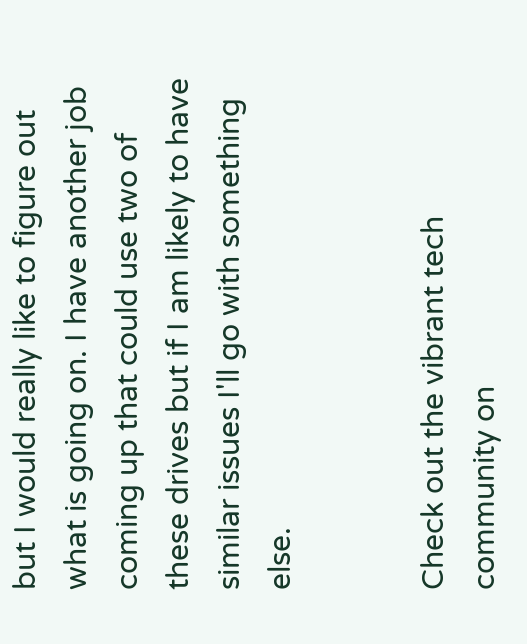but I would really like to figure out what is going on. I have another job coming up that could use two of these drives but if I am likely to have similar issues I'll go with something else.


Check out the vibrant tech community on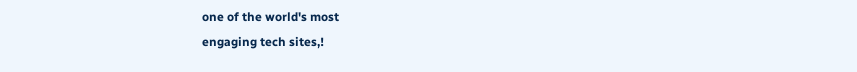one of the world's most
engaging tech sites,!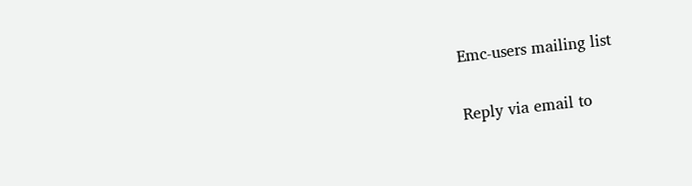Emc-users mailing list

Reply via email to